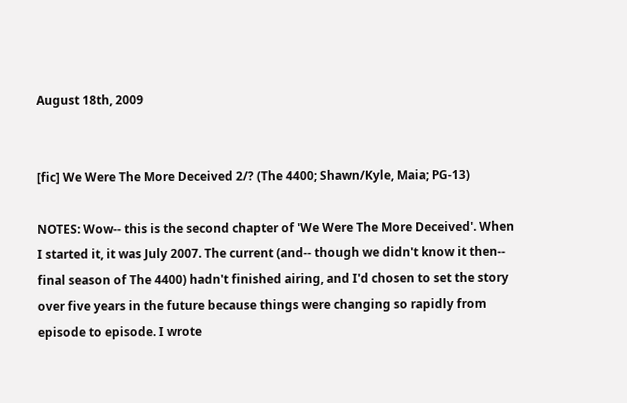August 18th, 2009


[fic] We Were The More Deceived 2/? (The 4400; Shawn/Kyle, Maia; PG-13)

NOTES: Wow-- this is the second chapter of 'We Were The More Deceived'. When I started it, it was July 2007. The current (and-- though we didn't know it then-- final season of The 4400) hadn't finished airing, and I'd chosen to set the story over five years in the future because things were changing so rapidly from episode to episode. I wrote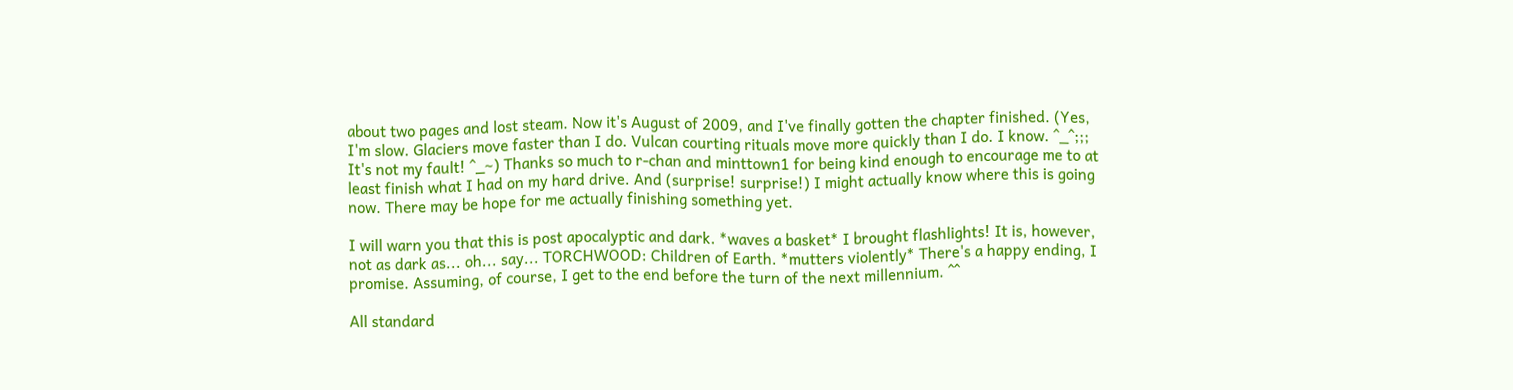about two pages and lost steam. Now it's August of 2009, and I've finally gotten the chapter finished. (Yes, I'm slow. Glaciers move faster than I do. Vulcan courting rituals move more quickly than I do. I know. ^_^;;; It's not my fault! ^_~) Thanks so much to r-chan and minttown1 for being kind enough to encourage me to at least finish what I had on my hard drive. And (surprise! surprise!) I might actually know where this is going now. There may be hope for me actually finishing something yet.

I will warn you that this is post apocalyptic and dark. *waves a basket* I brought flashlights! It is, however, not as dark as... oh... say... TORCHWOOD: Children of Earth. *mutters violently* There's a happy ending, I promise. Assuming, of course, I get to the end before the turn of the next millennium. ^^

All standard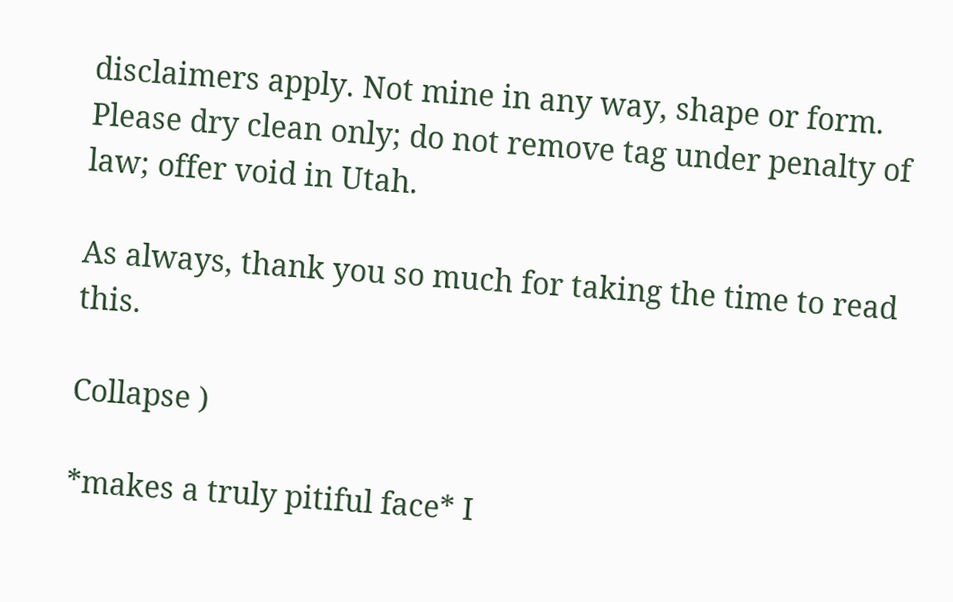disclaimers apply. Not mine in any way, shape or form. Please dry clean only; do not remove tag under penalty of law; offer void in Utah.

As always, thank you so much for taking the time to read this.

Collapse )

*makes a truly pitiful face* I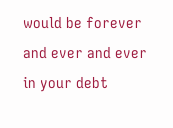would be forever and ever and ever in your debt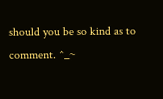should you be so kind as to comment. ^_~